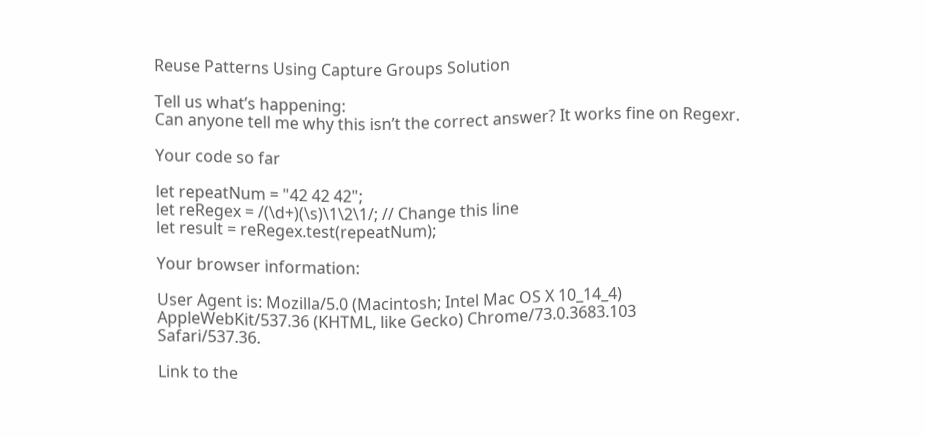Reuse Patterns Using Capture Groups Solution

Tell us what’s happening:
Can anyone tell me why this isn’t the correct answer? It works fine on Regexr.

Your code so far

let repeatNum = "42 42 42";
let reRegex = /(\d+)(\s)\1\2\1/; // Change this line
let result = reRegex.test(repeatNum);

Your browser information:

User Agent is: Mozilla/5.0 (Macintosh; Intel Mac OS X 10_14_4) AppleWebKit/537.36 (KHTML, like Gecko) Chrome/73.0.3683.103 Safari/537.36.

Link to the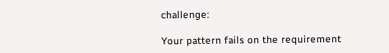challenge:

Your pattern fails on the requirement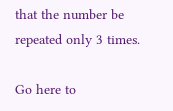that the number be repeated only 3 times.

Go here to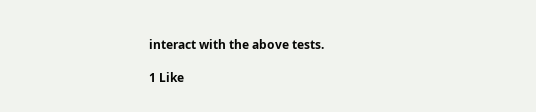interact with the above tests.

1 Like